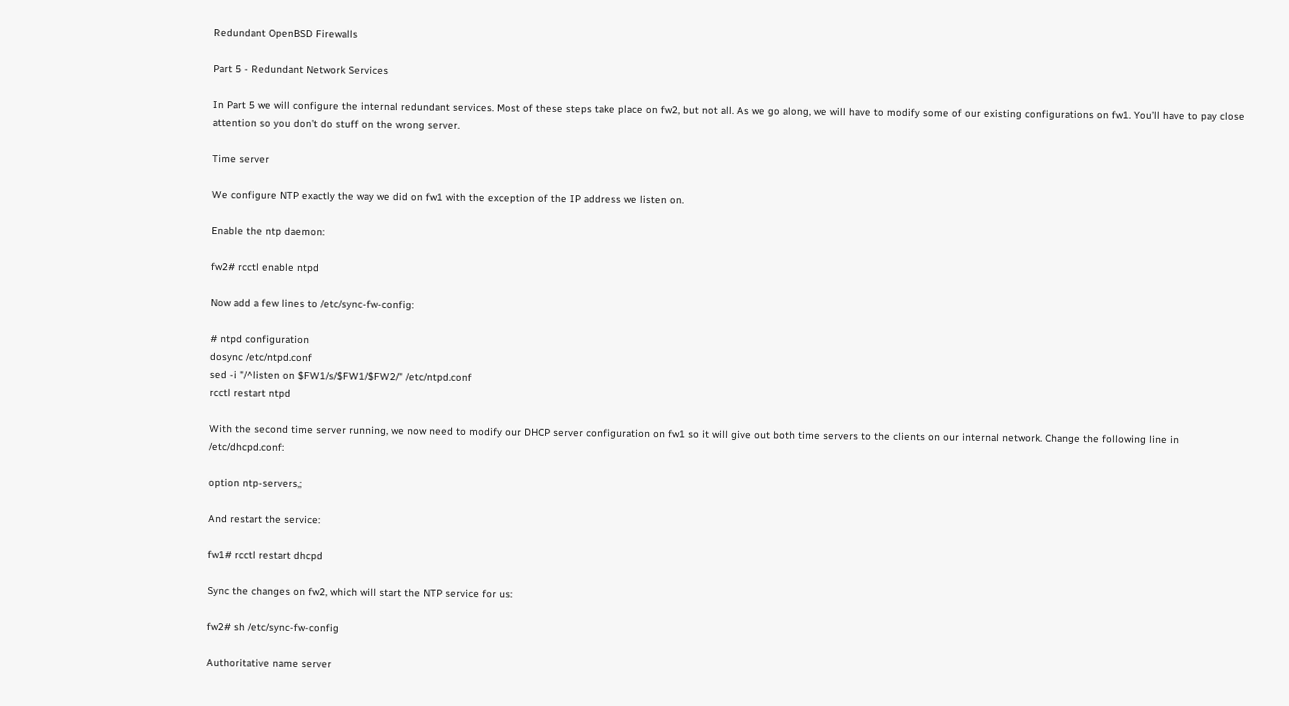Redundant OpenBSD Firewalls

Part 5 - Redundant Network Services

In Part 5 we will configure the internal redundant services. Most of these steps take place on fw2, but not all. As we go along, we will have to modify some of our existing configurations on fw1. You’ll have to pay close attention so you don’t do stuff on the wrong server.

Time server

We configure NTP exactly the way we did on fw1 with the exception of the IP address we listen on.

Enable the ntp daemon:

fw2# rcctl enable ntpd

Now add a few lines to /etc/sync-fw-config:

# ntpd configuration
dosync /etc/ntpd.conf
sed -i "/^listen on $FW1/s/$FW1/$FW2/" /etc/ntpd.conf
rcctl restart ntpd

With the second time server running, we now need to modify our DHCP server configuration on fw1 so it will give out both time servers to the clients on our internal network. Change the following line in /etc/dhcpd.conf:

option ntp-servers,;

And restart the service:

fw1# rcctl restart dhcpd

Sync the changes on fw2, which will start the NTP service for us:

fw2# sh /etc/sync-fw-config

Authoritative name server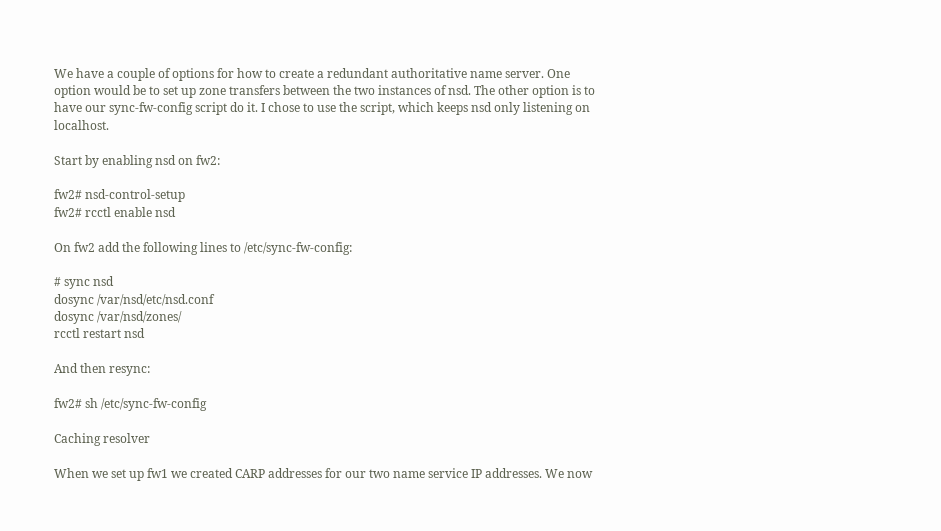We have a couple of options for how to create a redundant authoritative name server. One option would be to set up zone transfers between the two instances of nsd. The other option is to have our sync-fw-config script do it. I chose to use the script, which keeps nsd only listening on localhost.

Start by enabling nsd on fw2:

fw2# nsd-control-setup
fw2# rcctl enable nsd

On fw2 add the following lines to /etc/sync-fw-config:

# sync nsd
dosync /var/nsd/etc/nsd.conf
dosync /var/nsd/zones/
rcctl restart nsd

And then resync:

fw2# sh /etc/sync-fw-config

Caching resolver

When we set up fw1 we created CARP addresses for our two name service IP addresses. We now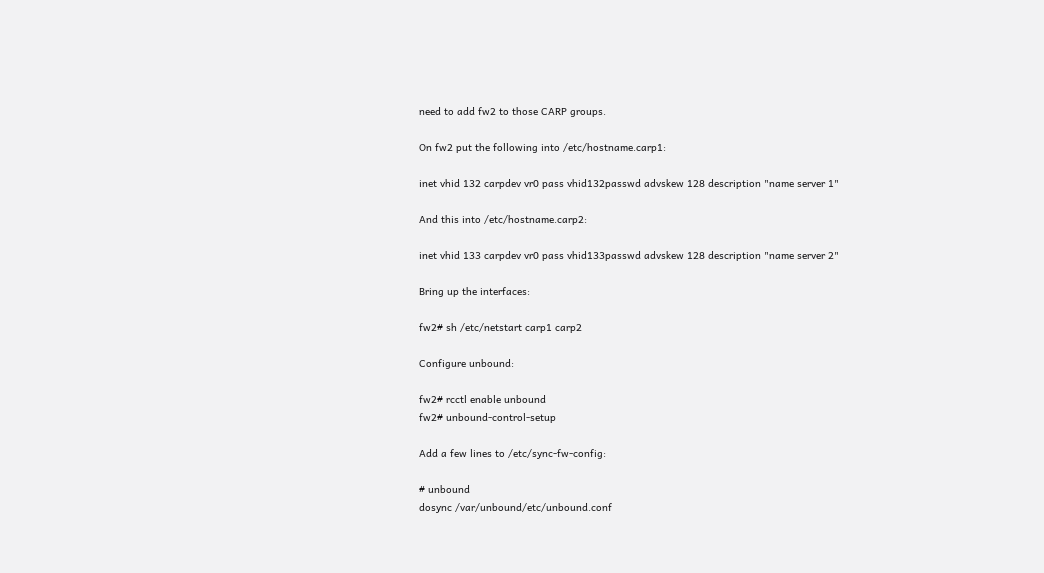need to add fw2 to those CARP groups.

On fw2 put the following into /etc/hostname.carp1:

inet vhid 132 carpdev vr0 pass vhid132passwd advskew 128 description "name server 1"

And this into /etc/hostname.carp2:

inet vhid 133 carpdev vr0 pass vhid133passwd advskew 128 description "name server 2"

Bring up the interfaces:

fw2# sh /etc/netstart carp1 carp2

Configure unbound:

fw2# rcctl enable unbound
fw2# unbound-control-setup

Add a few lines to /etc/sync-fw-config:

# unbound
dosync /var/unbound/etc/unbound.conf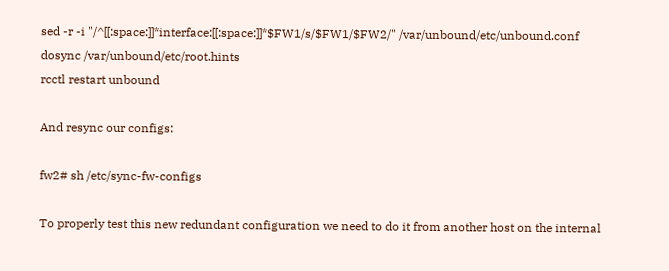sed -r -i "/^[[:space:]]*interface:[[:space:]]*$FW1/s/$FW1/$FW2/" /var/unbound/etc/unbound.conf
dosync /var/unbound/etc/root.hints
rcctl restart unbound

And resync our configs:

fw2# sh /etc/sync-fw-configs

To properly test this new redundant configuration we need to do it from another host on the internal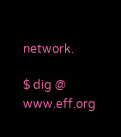network.

$ dig @ www.eff.org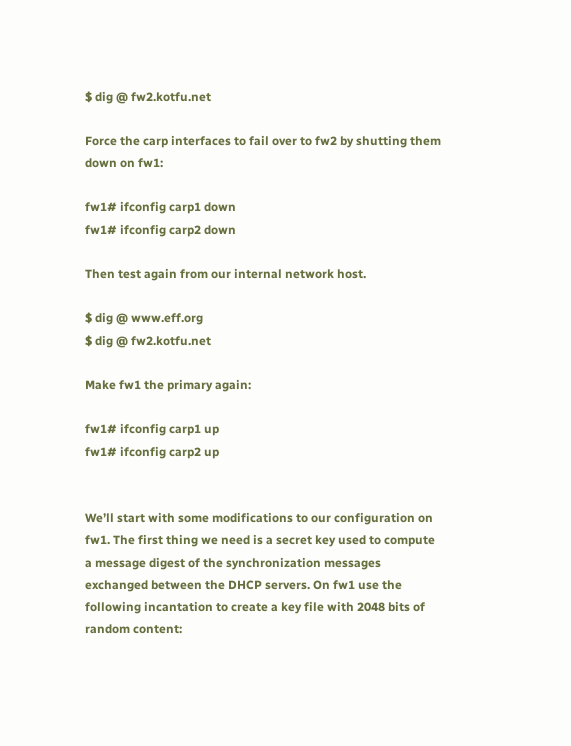$ dig @ fw2.kotfu.net

Force the carp interfaces to fail over to fw2 by shutting them down on fw1:

fw1# ifconfig carp1 down
fw1# ifconfig carp2 down

Then test again from our internal network host.

$ dig @ www.eff.org
$ dig @ fw2.kotfu.net

Make fw1 the primary again:

fw1# ifconfig carp1 up
fw1# ifconfig carp2 up


We’ll start with some modifications to our configuration on fw1. The first thing we need is a secret key used to compute a message digest of the synchronization messages exchanged between the DHCP servers. On fw1 use the following incantation to create a key file with 2048 bits of random content: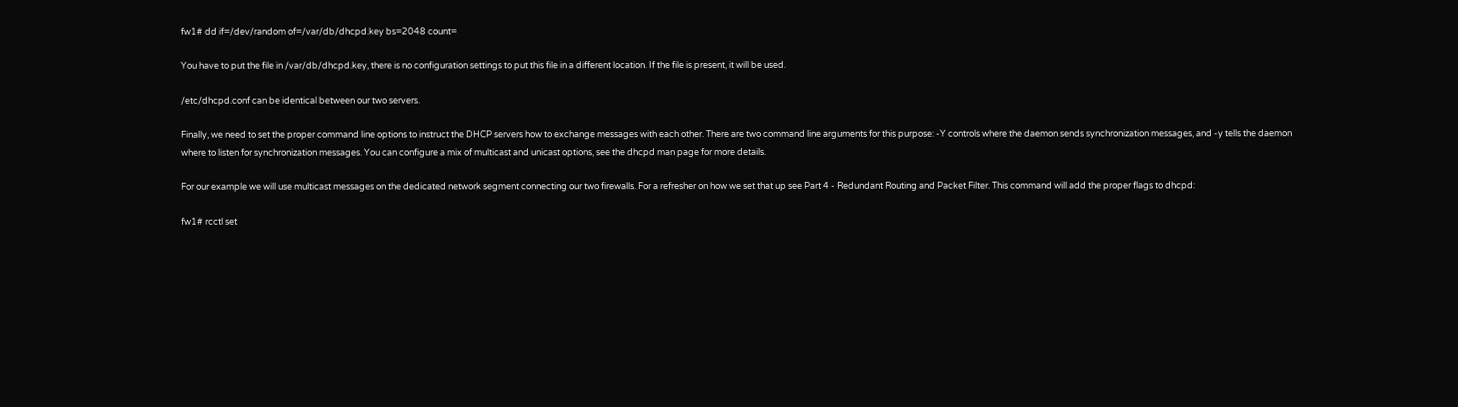fw1# dd if=/dev/random of=/var/db/dhcpd.key bs=2048 count=

You have to put the file in /var/db/dhcpd.key, there is no configuration settings to put this file in a different location. If the file is present, it will be used.

/etc/dhcpd.conf can be identical between our two servers.

Finally, we need to set the proper command line options to instruct the DHCP servers how to exchange messages with each other. There are two command line arguments for this purpose: -Y controls where the daemon sends synchronization messages, and -y tells the daemon where to listen for synchronization messages. You can configure a mix of multicast and unicast options, see the dhcpd man page for more details.

For our example we will use multicast messages on the dedicated network segment connecting our two firewalls. For a refresher on how we set that up see Part 4 - Redundant Routing and Packet Filter. This command will add the proper flags to dhcpd:

fw1# rcctl set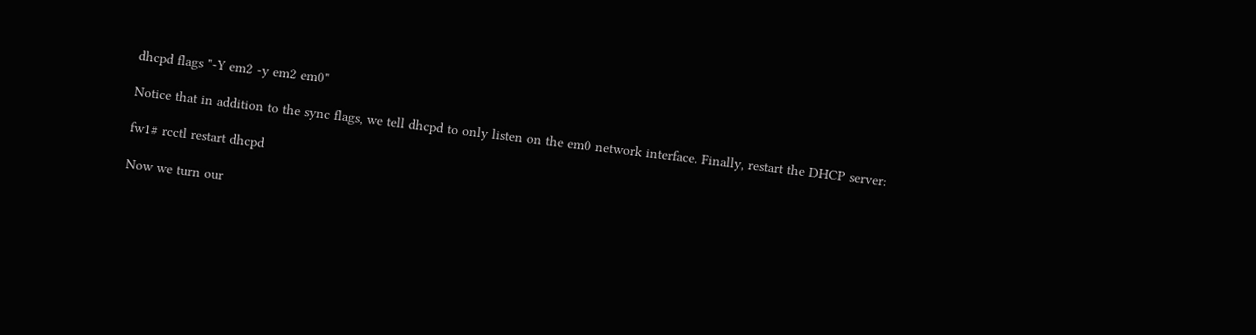dhcpd flags "-Y em2 -y em2 em0"

Notice that in addition to the sync flags, we tell dhcpd to only listen on the em0 network interface. Finally, restart the DHCP server:

fw1# rcctl restart dhcpd

Now we turn our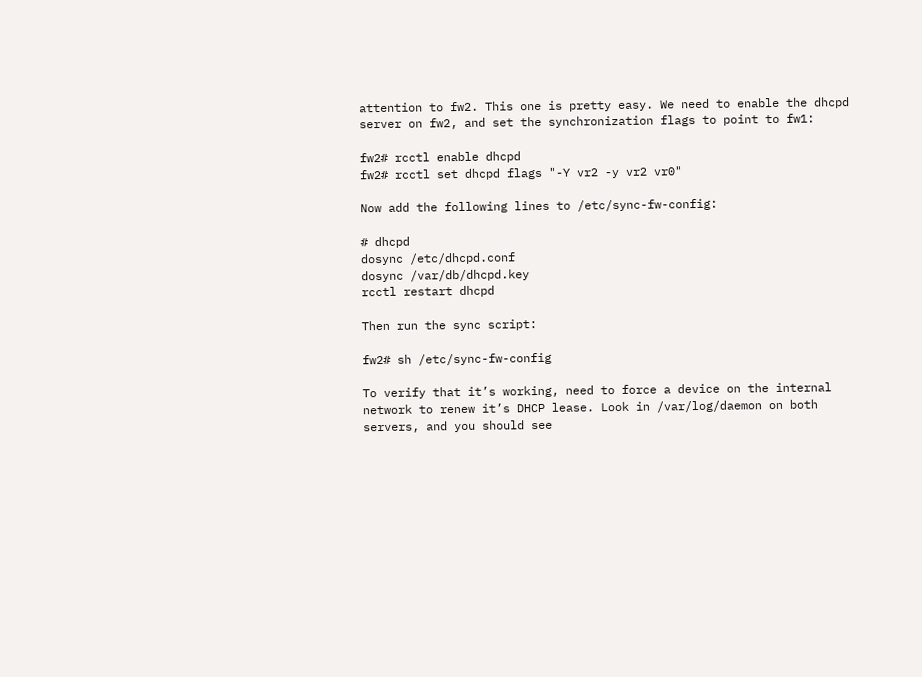attention to fw2. This one is pretty easy. We need to enable the dhcpd server on fw2, and set the synchronization flags to point to fw1:

fw2# rcctl enable dhcpd
fw2# rcctl set dhcpd flags "-Y vr2 -y vr2 vr0"

Now add the following lines to /etc/sync-fw-config:

# dhcpd
dosync /etc/dhcpd.conf
dosync /var/db/dhcpd.key
rcctl restart dhcpd

Then run the sync script:

fw2# sh /etc/sync-fw-config

To verify that it’s working, need to force a device on the internal network to renew it’s DHCP lease. Look in /var/log/daemon on both servers, and you should see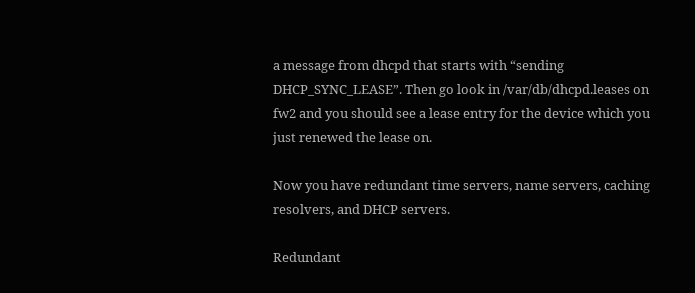a message from dhcpd that starts with “sending DHCP_SYNC_LEASE”. Then go look in /var/db/dhcpd.leases on fw2 and you should see a lease entry for the device which you just renewed the lease on.

Now you have redundant time servers, name servers, caching resolvers, and DHCP servers.

Redundant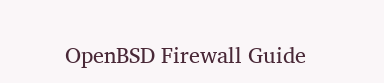OpenBSD Firewall Guide